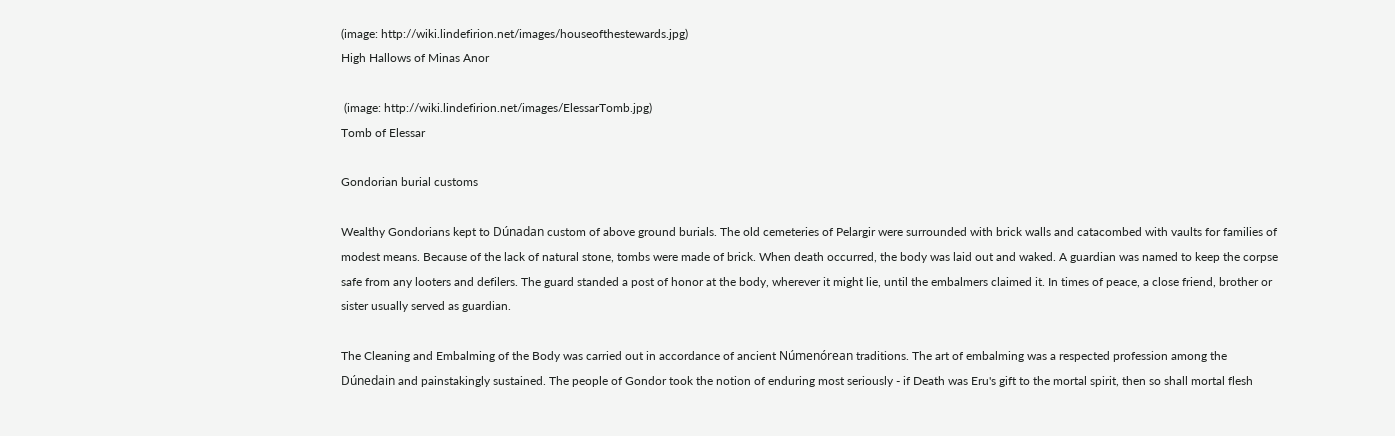(image: http://wiki.lindefirion.net/images/houseofthestewards.jpg)
High Hallows of Minas Anor

 (image: http://wiki.lindefirion.net/images/ElessarTomb.jpg)
Tomb of Elessar

Gondorian burial customs

Wealthy Gondorians kept to Dúnadan custom of above ground burials. The old cemeteries of Pelargir were surrounded with brick walls and catacombed with vaults for families of modest means. Because of the lack of natural stone, tombs were made of brick. When death occurred, the body was laid out and waked. A guardian was named to keep the corpse safe from any looters and defilers. The guard standed a post of honor at the body, wherever it might lie, until the embalmers claimed it. In times of peace, a close friend, brother or sister usually served as guardian.

The Cleaning and Embalming of the Body was carried out in accordance of ancient Númenórean traditions. The art of embalming was a respected profession among the Dúnedain and painstakingly sustained. The people of Gondor took the notion of enduring most seriously - if Death was Eru's gift to the mortal spirit, then so shall mortal flesh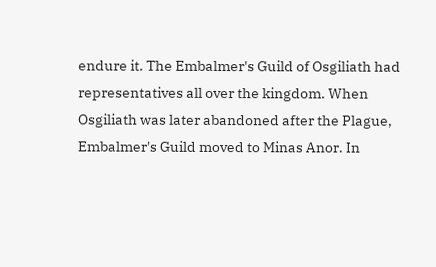endure it. The Embalmer's Guild of Osgiliath had representatives all over the kingdom. When Osgiliath was later abandoned after the Plague, Embalmer's Guild moved to Minas Anor. In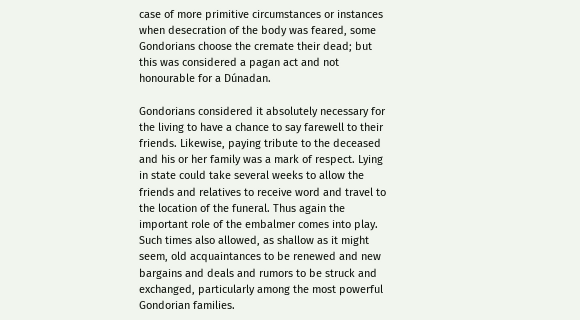case of more primitive circumstances or instances when desecration of the body was feared, some Gondorians choose the cremate their dead; but this was considered a pagan act and not honourable for a Dúnadan.

Gondorians considered it absolutely necessary for the living to have a chance to say farewell to their friends. Likewise, paying tribute to the deceased and his or her family was a mark of respect. Lying in state could take several weeks to allow the friends and relatives to receive word and travel to the location of the funeral. Thus again the important role of the embalmer comes into play. Such times also allowed, as shallow as it might seem, old acquaintances to be renewed and new bargains and deals and rumors to be struck and exchanged, particularly among the most powerful Gondorian families.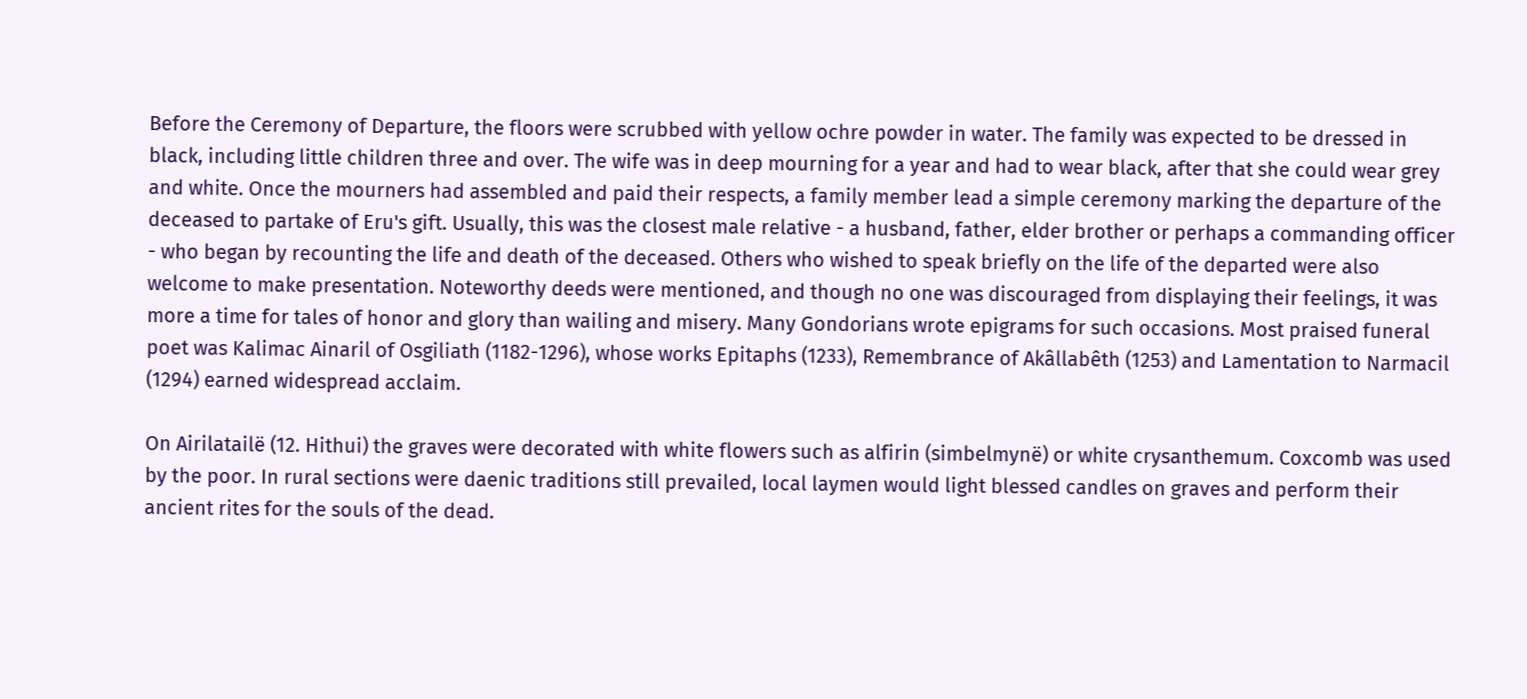Before the Ceremony of Departure, the floors were scrubbed with yellow ochre powder in water. The family was expected to be dressed in black, including little children three and over. The wife was in deep mourning for a year and had to wear black, after that she could wear grey and white. Once the mourners had assembled and paid their respects, a family member lead a simple ceremony marking the departure of the deceased to partake of Eru's gift. Usually, this was the closest male relative - a husband, father, elder brother or perhaps a commanding officer - who began by recounting the life and death of the deceased. Others who wished to speak briefly on the life of the departed were also welcome to make presentation. Noteworthy deeds were mentioned, and though no one was discouraged from displaying their feelings, it was more a time for tales of honor and glory than wailing and misery. Many Gondorians wrote epigrams for such occasions. Most praised funeral poet was Kalimac Ainaril of Osgiliath (1182-1296), whose works Epitaphs (1233), Remembrance of Akâllabêth (1253) and Lamentation to Narmacil (1294) earned widespread acclaim.

On Airilatailë (12. Hithui) the graves were decorated with white flowers such as alfirin (simbelmynë) or white crysanthemum. Coxcomb was used by the poor. In rural sections were daenic traditions still prevailed, local laymen would light blessed candles on graves and perform their ancient rites for the souls of the dead.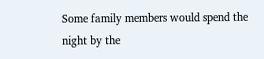Some family members would spend the night by the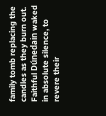family tomb replacing the candles as they burn out. Faithful Dúnedain waked in absolute silence, to revere their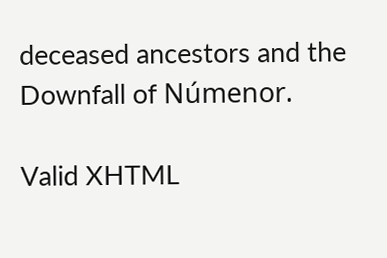deceased ancestors and the Downfall of Númenor.

Valid XHTML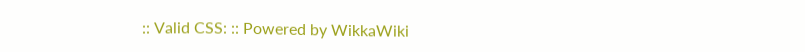:: Valid CSS: :: Powered by WikkaWiki